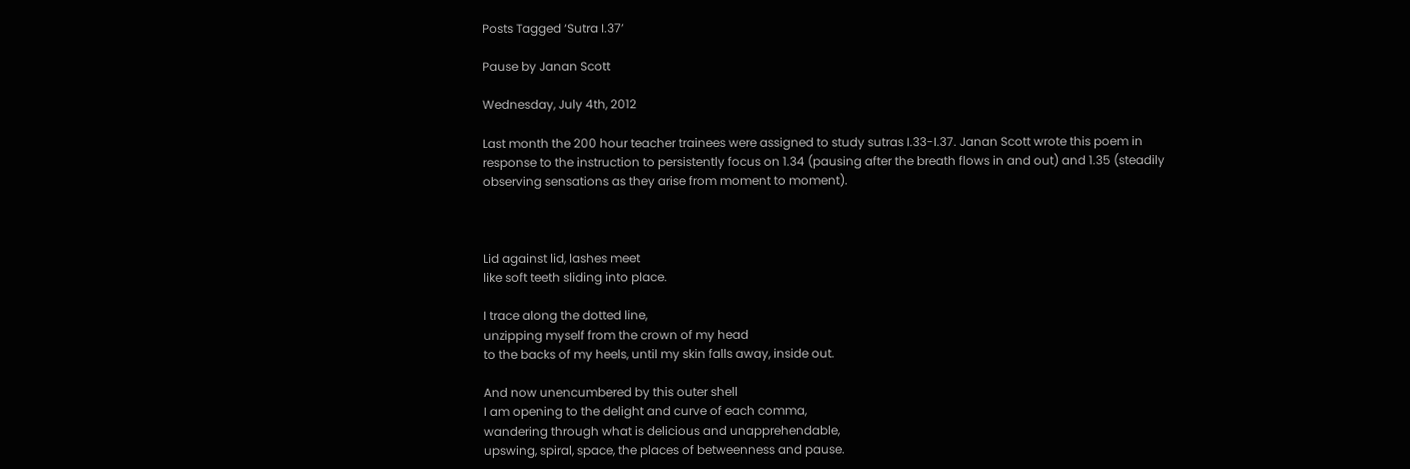Posts Tagged ‘Sutra I.37’

Pause by Janan Scott

Wednesday, July 4th, 2012

Last month the 200 hour teacher trainees were assigned to study sutras I.33-I.37. Janan Scott wrote this poem in response to the instruction to persistently focus on 1.34 (pausing after the breath flows in and out) and 1.35 (steadily observing sensations as they arise from moment to moment).



Lid against lid, lashes meet
like soft teeth sliding into place.

I trace along the dotted line,
unzipping myself from the crown of my head
to the backs of my heels, until my skin falls away, inside out.

And now unencumbered by this outer shell
I am opening to the delight and curve of each comma,
wandering through what is delicious and unapprehendable,
upswing, spiral, space, the places of betweenness and pause.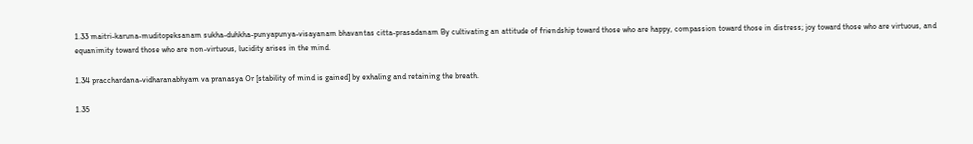1.33 maitri-karuna-muditopeksanam sukha-duhkha-punyapunya-visayanam bhavantas citta-prasadanam By cultivating an attitude of friendship toward those who are happy, compassion toward those in distress; joy toward those who are virtuous, and equanimity toward those who are non-virtuous, lucidity arises in the mind.

1.34 pracchardana-vidharanabhyam va pranasya Or [stability of mind is gained] by exhaling and retaining the breath.

1.35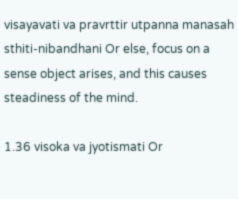visayavati va pravrttir utpanna manasah sthiti-nibandhani Or else, focus on a sense object arises, and this causes steadiness of the mind.

1.36 visoka va jyotismati Or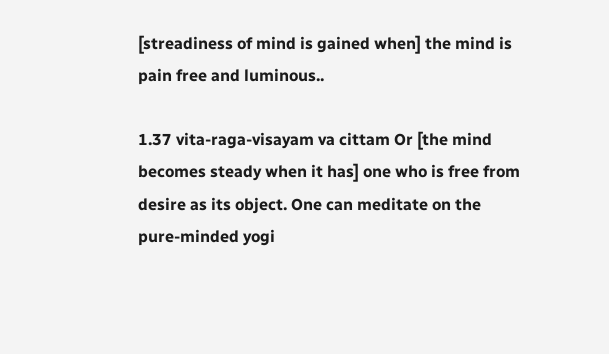[streadiness of mind is gained when] the mind is pain free and luminous..

1.37 vita-raga-visayam va cittam Or [the mind becomes steady when it has] one who is free from desire as its object. One can meditate on the pure-minded yogi